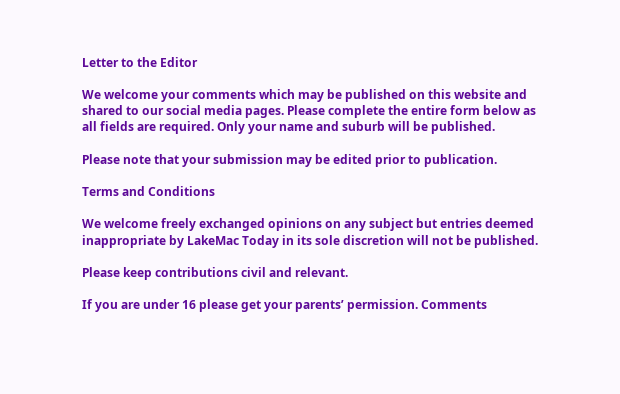Letter to the Editor

We welcome your comments which may be published on this website and shared to our social media pages. Please complete the entire form below as all fields are required. Only your name and suburb will be published.

Please note that your submission may be edited prior to publication.

Terms and Conditions

We welcome freely exchanged opinions on any subject but entries deemed inappropriate by LakeMac Today in its sole discretion will not be published.

Please keep contributions civil and relevant.

If you are under 16 please get your parents’ permission. Comments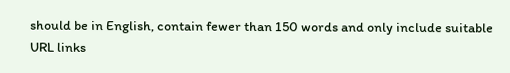should be in English, contain fewer than 150 words and only include suitable URL links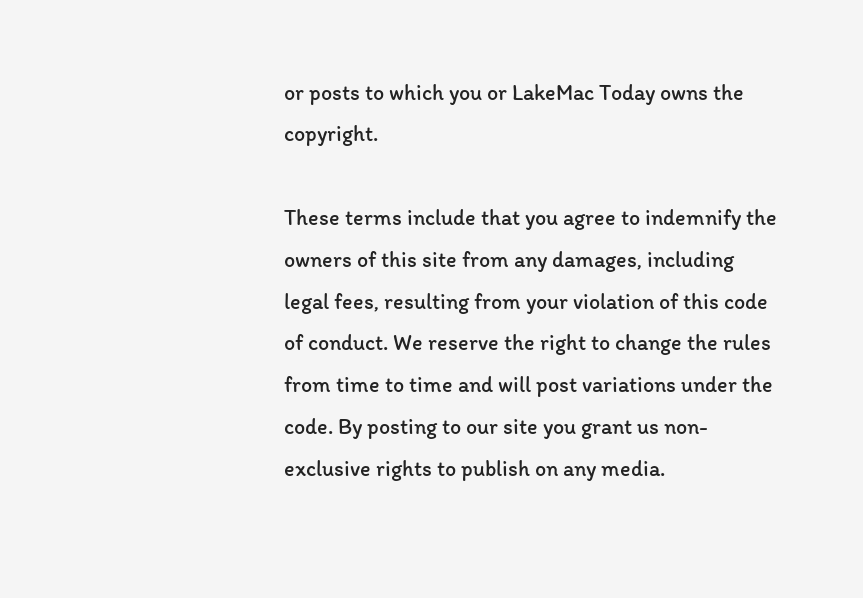or posts to which you or LakeMac Today owns the copyright.

These terms include that you agree to indemnify the owners of this site from any damages, including legal fees, resulting from your violation of this code of conduct. We reserve the right to change the rules from time to time and will post variations under the code. By posting to our site you grant us non-exclusive rights to publish on any media.